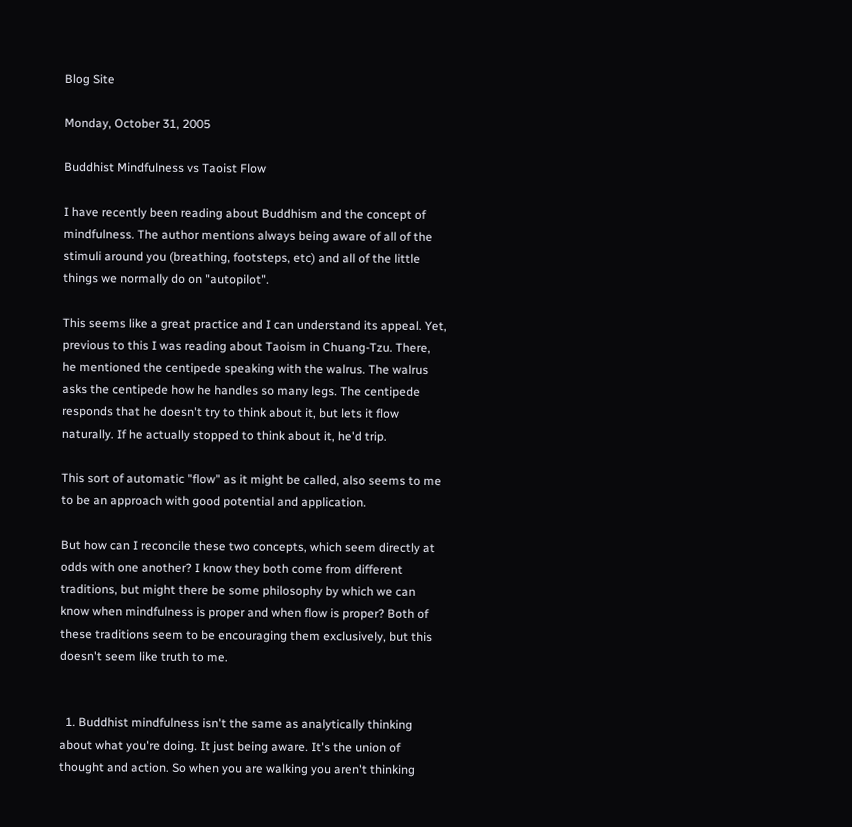Blog Site

Monday, October 31, 2005

Buddhist Mindfulness vs Taoist Flow

I have recently been reading about Buddhism and the concept of mindfulness. The author mentions always being aware of all of the stimuli around you (breathing, footsteps, etc) and all of the little things we normally do on "autopilot".

This seems like a great practice and I can understand its appeal. Yet, previous to this I was reading about Taoism in Chuang-Tzu. There, he mentioned the centipede speaking with the walrus. The walrus asks the centipede how he handles so many legs. The centipede responds that he doesn't try to think about it, but lets it flow naturally. If he actually stopped to think about it, he'd trip.

This sort of automatic "flow" as it might be called, also seems to me to be an approach with good potential and application.

But how can I reconcile these two concepts, which seem directly at odds with one another? I know they both come from different traditions, but might there be some philosophy by which we can know when mindfulness is proper and when flow is proper? Both of these traditions seem to be encouraging them exclusively, but this doesn't seem like truth to me.


  1. Buddhist mindfulness isn't the same as analytically thinking about what you're doing. It just being aware. It's the union of thought and action. So when you are walking you aren't thinking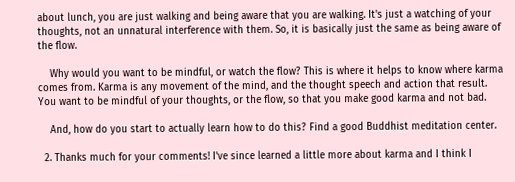about lunch, you are just walking and being aware that you are walking. It's just a watching of your thoughts, not an unnatural interference with them. So, it is basically just the same as being aware of the flow.

    Why would you want to be mindful, or watch the flow? This is where it helps to know where karma comes from. Karma is any movement of the mind, and the thought speech and action that result. You want to be mindful of your thoughts, or the flow, so that you make good karma and not bad.

    And, how do you start to actually learn how to do this? Find a good Buddhist meditation center.

  2. Thanks much for your comments! I've since learned a little more about karma and I think I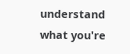understand what you're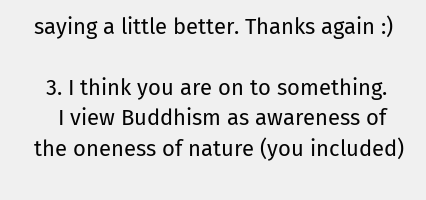saying a little better. Thanks again :)

  3. I think you are on to something.
    I view Buddhism as awareness of the oneness of nature (you included)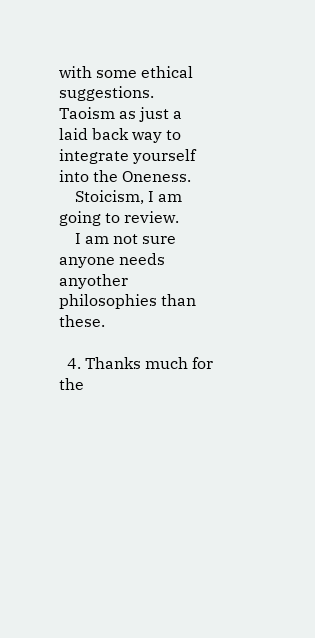with some ethical suggestions. Taoism as just a laid back way to integrate yourself into the Oneness.
    Stoicism, I am going to review.
    I am not sure anyone needs anyother philosophies than these.

  4. Thanks much for the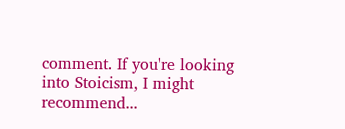comment. If you're looking into Stoicism, I might recommend...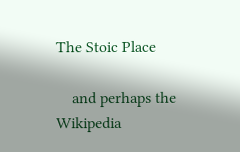The Stoic Place

    and perhaps the Wikipedia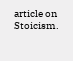article on Stoicism.